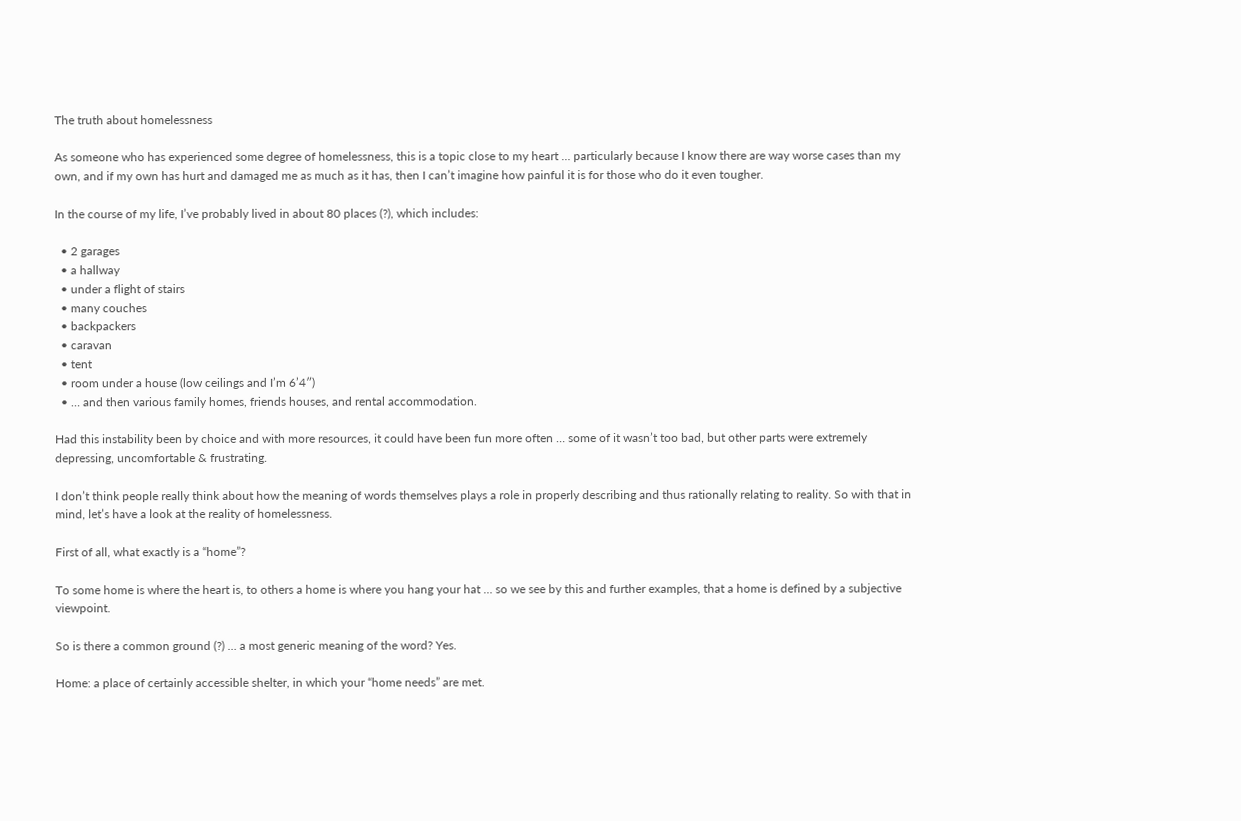The truth about homelessness

As someone who has experienced some degree of homelessness, this is a topic close to my heart … particularly because I know there are way worse cases than my own, and if my own has hurt and damaged me as much as it has, then I can’t imagine how painful it is for those who do it even tougher.

In the course of my life, I’ve probably lived in about 80 places (?), which includes:

  • 2 garages
  • a hallway
  • under a flight of stairs
  • many couches
  • backpackers
  • caravan
  • tent
  • room under a house (low ceilings and I’m 6’4″)
  • … and then various family homes, friends houses, and rental accommodation.

Had this instability been by choice and with more resources, it could have been fun more often … some of it wasn’t too bad, but other parts were extremely depressing, uncomfortable & frustrating.

I don’t think people really think about how the meaning of words themselves plays a role in properly describing and thus rationally relating to reality. So with that in mind, let’s have a look at the reality of homelessness.

First of all, what exactly is a “home”?

To some home is where the heart is, to others a home is where you hang your hat … so we see by this and further examples, that a home is defined by a subjective viewpoint.

So is there a common ground (?) … a most generic meaning of the word? Yes.

Home: a place of certainly accessible shelter, in which your “home needs” are met.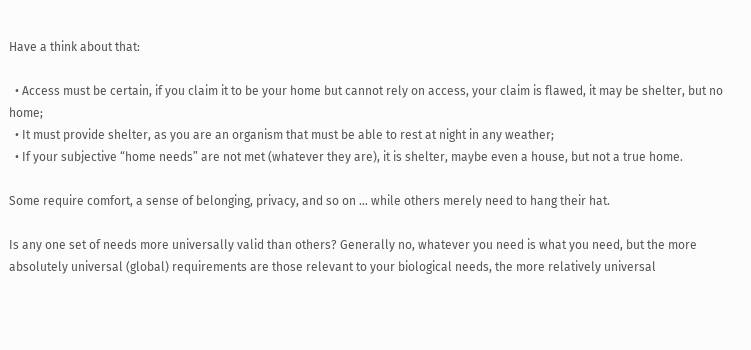Have a think about that:

  • Access must be certain, if you claim it to be your home but cannot rely on access, your claim is flawed, it may be shelter, but no home;
  • It must provide shelter, as you are an organism that must be able to rest at night in any weather;
  • If your subjective “home needs” are not met (whatever they are), it is shelter, maybe even a house, but not a true home.

Some require comfort, a sense of belonging, privacy, and so on … while others merely need to hang their hat.

Is any one set of needs more universally valid than others? Generally no, whatever you need is what you need, but the more absolutely universal (global) requirements are those relevant to your biological needs, the more relatively universal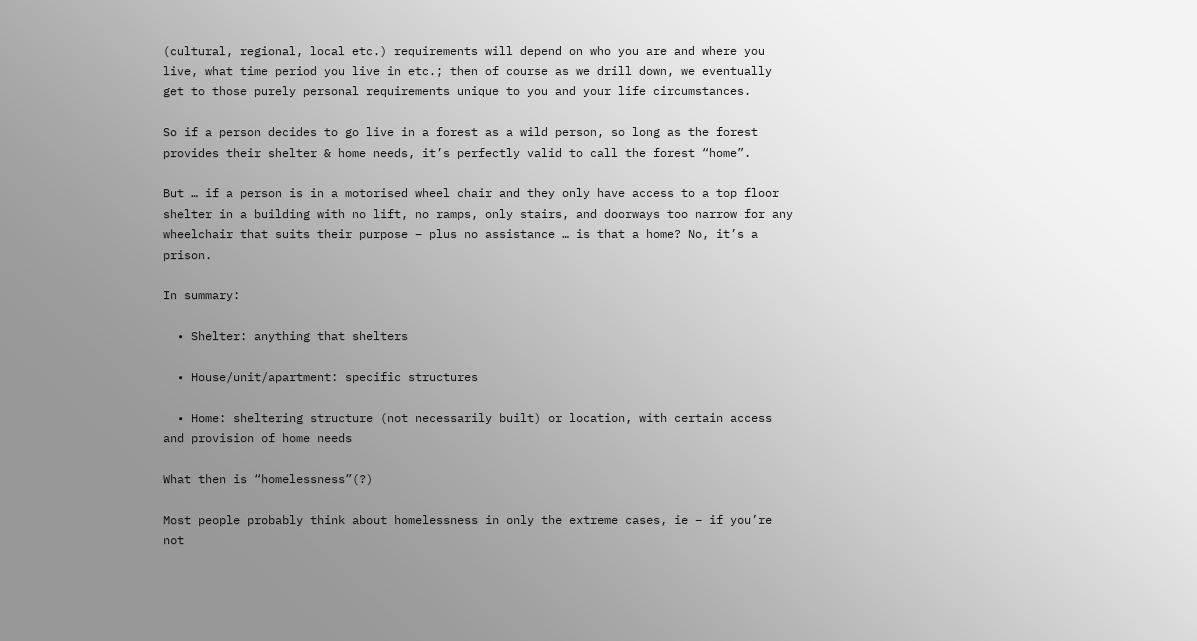(cultural, regional, local etc.) requirements will depend on who you are and where you live, what time period you live in etc.; then of course as we drill down, we eventually get to those purely personal requirements unique to you and your life circumstances.

So if a person decides to go live in a forest as a wild person, so long as the forest provides their shelter & home needs, it’s perfectly valid to call the forest “home”.

But … if a person is in a motorised wheel chair and they only have access to a top floor shelter in a building with no lift, no ramps, only stairs, and doorways too narrow for any wheelchair that suits their purpose – plus no assistance … is that a home? No, it’s a prison.

In summary:

  • Shelter: anything that shelters

  • House/unit/apartment: specific structures

  • Home: sheltering structure (not necessarily built) or location, with certain access and provision of home needs

What then is “homelessness”(?)

Most people probably think about homelessness in only the extreme cases, ie – if you’re not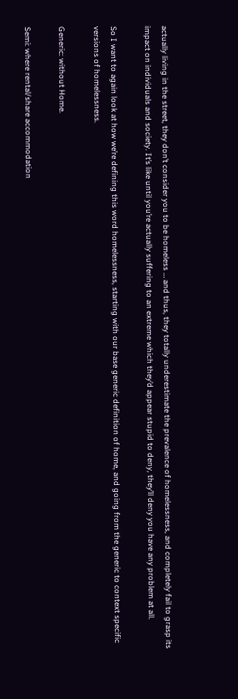actually living in the street, they don’t consider you to be homeless … and thus, they totally underestimate the prevalence of homelessness, and completely fail to grasp its impact on individuals and society. It’s like until you’re actually suffering to an extreme which they’d appear stupid to deny, they’ll deny you have any problem at all.

So I want to again look at how we’re defining this word homelessness, starting with our base generic definition of home, and going from the generic to context specific versions of homelessness.

Generic: without Home.

Semi: where rental/share accommodation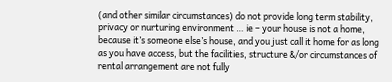(and other similar circumstances) do not provide long term stability, privacy or nurturing environment … ie – your house is not a home, because it’s someone else’s house, and you just call it home for as long as you have access, but the facilities, structure &/or circumstances of rental arrangement are not fully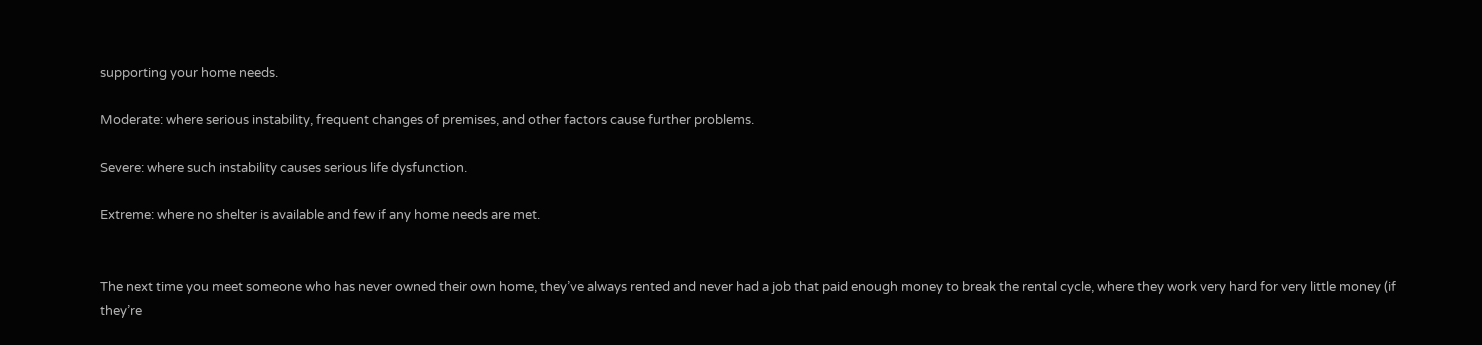supporting your home needs.

Moderate: where serious instability, frequent changes of premises, and other factors cause further problems.

Severe: where such instability causes serious life dysfunction.

Extreme: where no shelter is available and few if any home needs are met.


The next time you meet someone who has never owned their own home, they’ve always rented and never had a job that paid enough money to break the rental cycle, where they work very hard for very little money (if they’re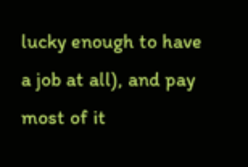lucky enough to have a job at all), and pay most of it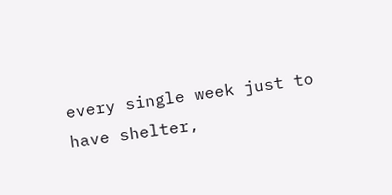every single week just to have shelter,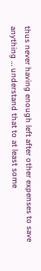thus never having enough left after other expenses to save anything … understand that to at least some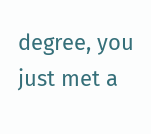degree, you just met a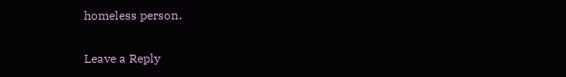homeless person.

Leave a Reply